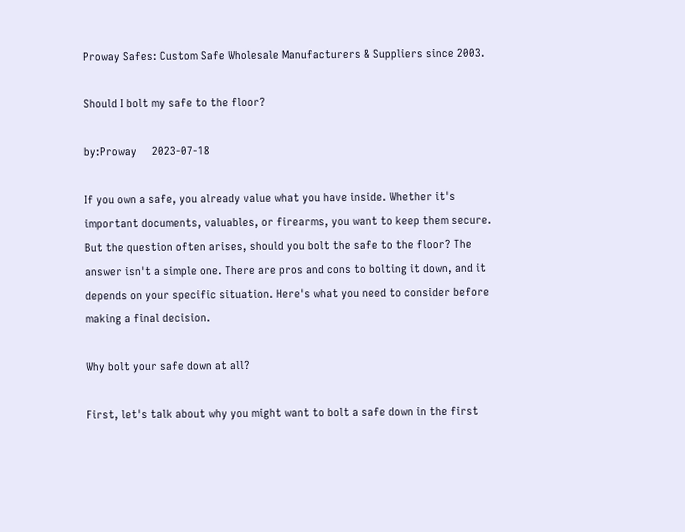Proway Safes: Custom Safe Wholesale Manufacturers & Suppliers since 2003.

Should I bolt my safe to the floor?

by:Proway     2023-07-18

If you own a safe, you already value what you have inside. Whether it's important documents, valuables, or firearms, you want to keep them secure. But the question often arises, should you bolt the safe to the floor? The answer isn't a simple one. There are pros and cons to bolting it down, and it depends on your specific situation. Here's what you need to consider before making a final decision.

Why bolt your safe down at all?

First, let's talk about why you might want to bolt a safe down in the first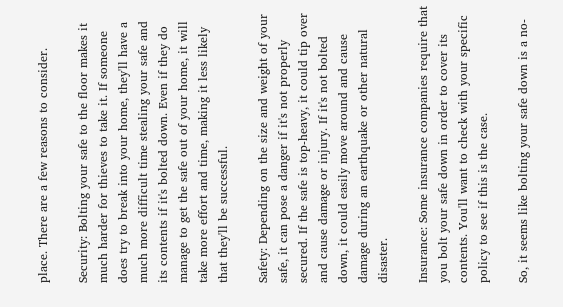place. There are a few reasons to consider.

Security: Bolting your safe to the floor makes it much harder for thieves to take it. If someone does try to break into your home, they'll have a much more difficult time stealing your safe and its contents if it's bolted down. Even if they do manage to get the safe out of your home, it will take more effort and time, making it less likely that they'll be successful.

Safety: Depending on the size and weight of your safe, it can pose a danger if it's not properly secured. If the safe is top-heavy, it could tip over and cause damage or injury. If it's not bolted down, it could easily move around and cause damage during an earthquake or other natural disaster.

Insurance: Some insurance companies require that you bolt your safe down in order to cover its contents. You'll want to check with your specific policy to see if this is the case.

So, it seems like bolting your safe down is a no-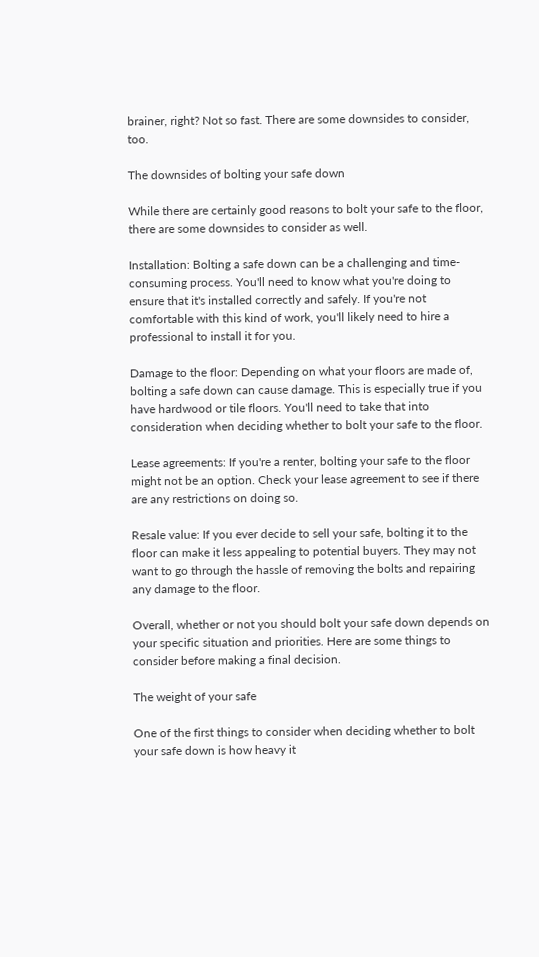brainer, right? Not so fast. There are some downsides to consider, too.

The downsides of bolting your safe down

While there are certainly good reasons to bolt your safe to the floor, there are some downsides to consider as well.

Installation: Bolting a safe down can be a challenging and time-consuming process. You'll need to know what you're doing to ensure that it's installed correctly and safely. If you're not comfortable with this kind of work, you'll likely need to hire a professional to install it for you.

Damage to the floor: Depending on what your floors are made of, bolting a safe down can cause damage. This is especially true if you have hardwood or tile floors. You'll need to take that into consideration when deciding whether to bolt your safe to the floor.

Lease agreements: If you're a renter, bolting your safe to the floor might not be an option. Check your lease agreement to see if there are any restrictions on doing so.

Resale value: If you ever decide to sell your safe, bolting it to the floor can make it less appealing to potential buyers. They may not want to go through the hassle of removing the bolts and repairing any damage to the floor.

Overall, whether or not you should bolt your safe down depends on your specific situation and priorities. Here are some things to consider before making a final decision.

The weight of your safe

One of the first things to consider when deciding whether to bolt your safe down is how heavy it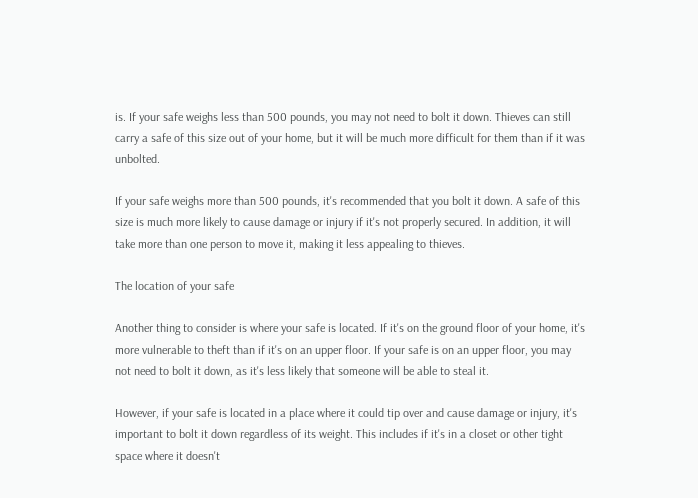is. If your safe weighs less than 500 pounds, you may not need to bolt it down. Thieves can still carry a safe of this size out of your home, but it will be much more difficult for them than if it was unbolted.

If your safe weighs more than 500 pounds, it's recommended that you bolt it down. A safe of this size is much more likely to cause damage or injury if it's not properly secured. In addition, it will take more than one person to move it, making it less appealing to thieves.

The location of your safe

Another thing to consider is where your safe is located. If it's on the ground floor of your home, it's more vulnerable to theft than if it's on an upper floor. If your safe is on an upper floor, you may not need to bolt it down, as it's less likely that someone will be able to steal it.

However, if your safe is located in a place where it could tip over and cause damage or injury, it's important to bolt it down regardless of its weight. This includes if it's in a closet or other tight space where it doesn't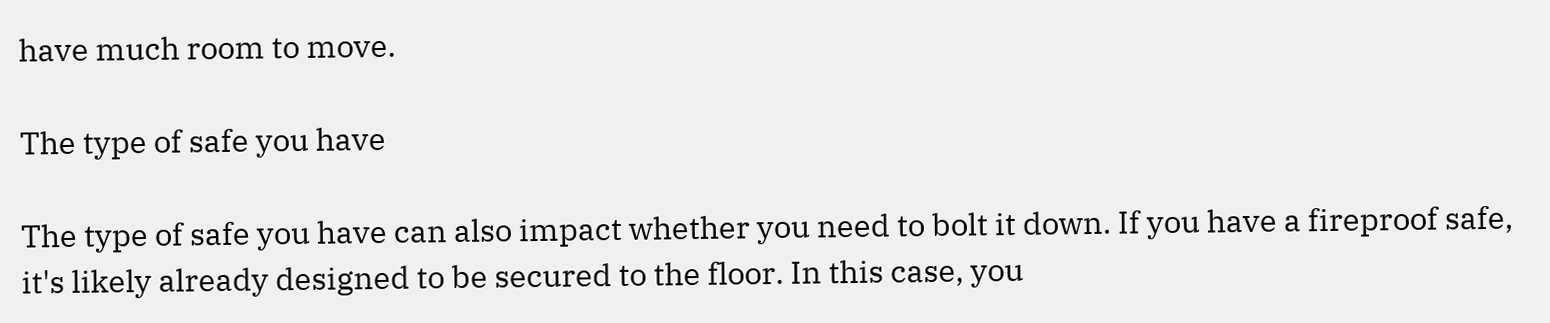have much room to move.

The type of safe you have

The type of safe you have can also impact whether you need to bolt it down. If you have a fireproof safe, it's likely already designed to be secured to the floor. In this case, you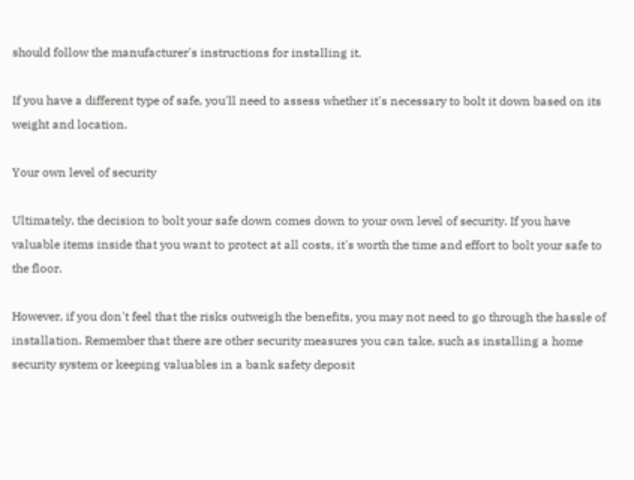should follow the manufacturer's instructions for installing it.

If you have a different type of safe, you'll need to assess whether it's necessary to bolt it down based on its weight and location.

Your own level of security

Ultimately, the decision to bolt your safe down comes down to your own level of security. If you have valuable items inside that you want to protect at all costs, it's worth the time and effort to bolt your safe to the floor.

However, if you don't feel that the risks outweigh the benefits, you may not need to go through the hassle of installation. Remember that there are other security measures you can take, such as installing a home security system or keeping valuables in a bank safety deposit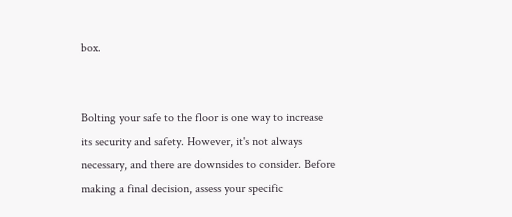box.


Bolting your safe to the floor is one way to increase its security and safety. However, it's not always necessary, and there are downsides to consider. Before making a final decision, assess your specific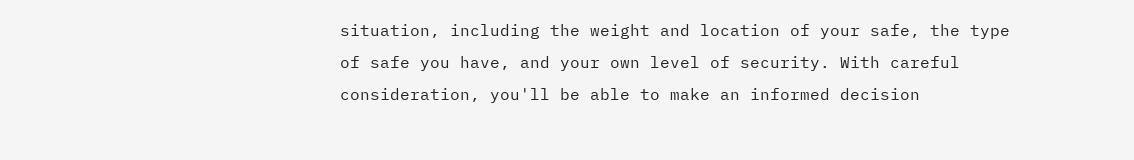situation, including the weight and location of your safe, the type of safe you have, and your own level of security. With careful consideration, you'll be able to make an informed decision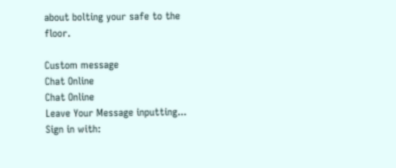about bolting your safe to the floor.

Custom message
Chat Online
Chat Online
Leave Your Message inputting...
Sign in with: